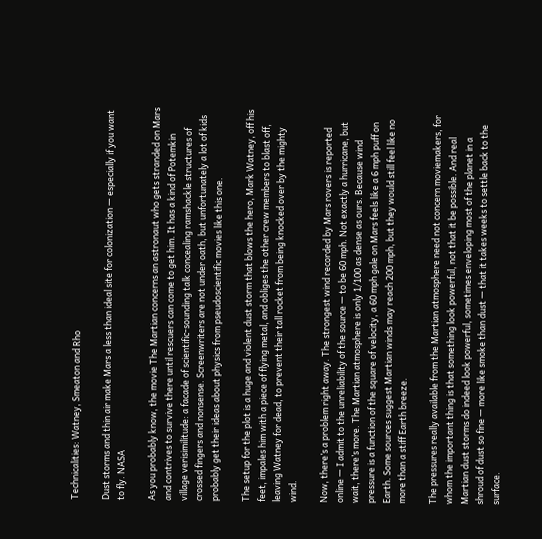Technicalities: Watney, Smeaton and Rho

Dust storms and thin air make Mars a less than ideal site for colonization — especially if you want to fly. NASA

As you probably know, the movie The Martian concerns an astronaut who gets stranded on Mars and contrives to survive there until rescuers can come to get him. It has a kind of Potemkin village verisimilitude: a facade of scientific-sounding talk concealing ramshackle structures of crossed fingers and nonsense. Screenwriters are not under oath, but unfortunately a lot of kids probably get their ideas about physics from pseudoscientific movies like this one.

The setup for the plot is a huge and violent dust storm that blows the hero, Mark Watney, off his feet, impales him with a piece of flying metal, and obliges the other crew members to blast off, leaving Watney for dead, to prevent their tall rocket from being knocked over by the mighty wind.

Now, there’s a problem right away. The strongest wind recorded by Mars rovers is reported online — I admit to the unreliability of the source — to be 60 mph. Not exactly a hurricane, but wait, there’s more. The Martian atmosphere is only 1/100 as dense as ours. Because wind pressure is a function of the square of velocity, a 60 mph gale on Mars feels like a 6 mph puff on Earth. Some sources suggest Martian winds may reach 200 mph, but they would still feel like no more than a stiff Earth breeze.

The pressures really available from the Martian atmosphere need not concern moviemakers, for whom the important thing is that something look powerful, not that it be possible. And real Martian dust storms do indeed look powerful, sometimes enveloping most of the planet in a shroud of dust so fine — more like smoke than dust — that it takes weeks to settle back to the surface.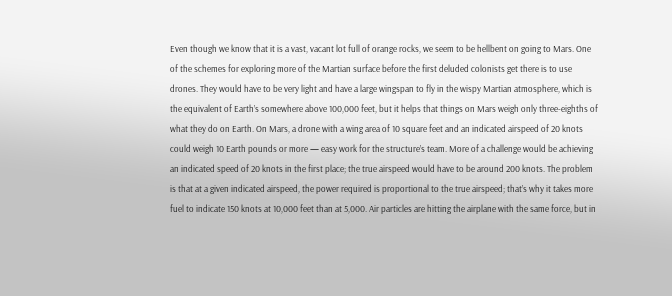Even though we know that it is a vast, vacant lot full of orange rocks, we seem to be hellbent on going to Mars. One of the schemes for exploring more of the Martian surface before the first deluded colonists get there is to use drones. They would have to be very light and have a large wingspan to fly in the wispy Martian atmosphere, which is the equivalent of Earth’s somewhere above 100,000 feet, but it helps that things on Mars weigh only three-eighths of what they do on Earth. On Mars, a drone with a wing area of 10 square feet and an indicated airspeed of 20 knots could weigh 10 Earth pounds or more — easy work for the structure’s team. More of a challenge would be achieving an indicated speed of 20 knots in the first place; the true airspeed would have to be around 200 knots. The problem is that at a given indicated airspeed, the power required is proportional to the true airspeed; that’s why it takes more fuel to indicate 150 knots at 10,000 feet than at 5,000. Air particles are hitting the airplane with the same force, but in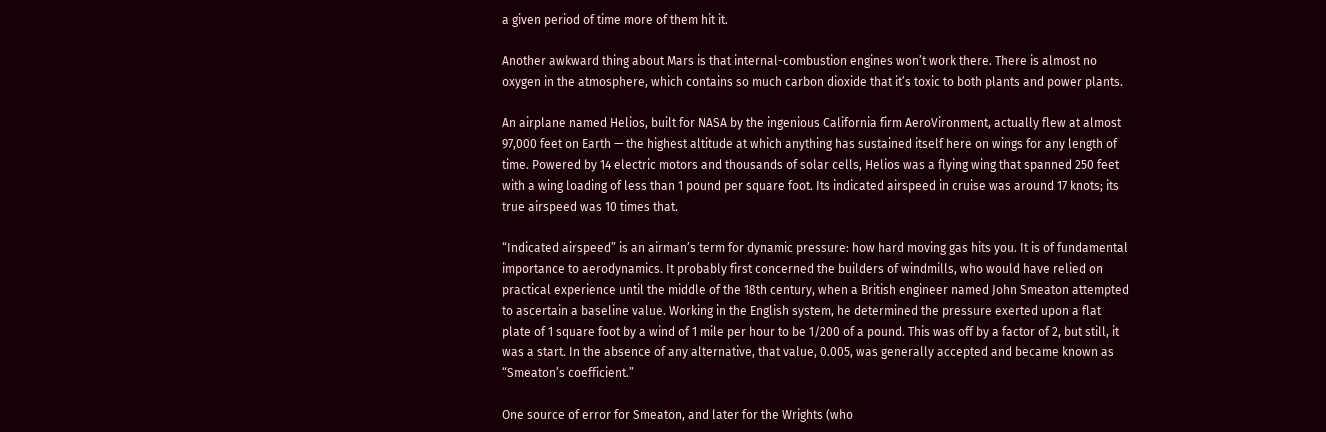a given period of time more of them hit it.

Another awkward thing about Mars is that internal-combustion engines won’t work there. There is almost no oxygen in the atmosphere, which contains so much carbon dioxide that it’s toxic to both plants and power plants.

An airplane named Helios, built for NASA by the ingenious California firm AeroVironment, actually flew at almost 97,000 feet on Earth — the highest altitude at which anything has sustained itself here on wings for any length of time. Powered by 14 electric motors and thousands of solar cells, Helios was a flying wing that spanned 250 feet with a wing loading of less than 1 pound per square foot. Its indicated airspeed in cruise was around 17 knots; its true airspeed was 10 times that.

“Indicated airspeed” is an airman’s term for dynamic pressure: how hard moving gas hits you. It is of fundamental importance to aerodynamics. It probably first concerned the builders of windmills, who would have relied on practical experience until the middle of the 18th century, when a British engineer named John Smeaton attempted to ascertain a baseline value. Working in the English system, he determined the pressure exerted upon a flat plate of 1 square foot by a wind of 1 mile per hour to be 1/200 of a pound. This was off by a factor of 2, but still, it was a start. In the absence of any alternative, that value, 0.005, was generally accepted and became known as “Smeaton’s coefficient.”

One source of error for Smeaton, and later for the Wrights (who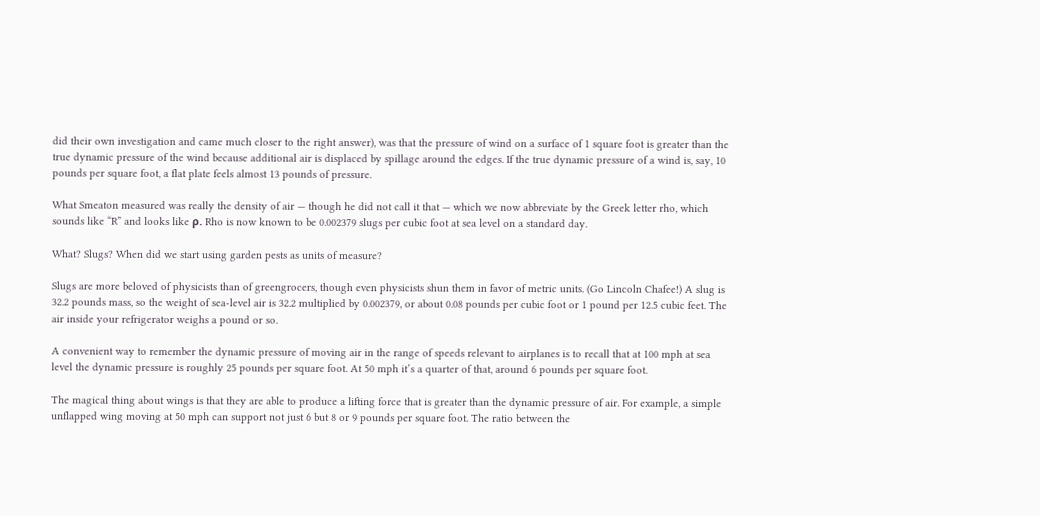did their own investigation and came much closer to the right answer), was that the pressure of wind on a surface of 1 square foot is greater than the true dynamic pressure of the wind because additional air is displaced by spillage around the edges. If the true dynamic pressure of a wind is, say, 10 pounds per square foot, a flat plate feels almost 13 pounds of pressure.

What Smeaton measured was really the density of air — though he did not call it that — which we now abbreviate by the Greek letter rho, which sounds like “R” and looks like ρ. Rho is now known to be 0.002379 slugs per cubic foot at sea level on a standard day.

What? Slugs? When did we start using garden pests as units of measure?

Slugs are more beloved of physicists than of greengrocers, though even physicists shun them in favor of metric units. (Go Lincoln Chafee!) A slug is 32.2 pounds mass, so the weight of sea-level air is 32.2 multiplied by 0.002379, or about 0.08 pounds per cubic foot or 1 pound per 12.5 cubic feet. The air inside your refrigerator weighs a pound or so.

A convenient way to remember the dynamic pressure of moving air in the range of speeds relevant to airplanes is to recall that at 100 mph at sea level the dynamic pressure is roughly 25 pounds per square foot. At 50 mph it’s a quarter of that, around 6 pounds per square foot.

The magical thing about wings is that they are able to produce a lifting force that is greater than the dynamic pressure of air. For example, a simple unflapped wing moving at 50 mph can support not just 6 but 8 or 9 pounds per square foot. The ratio between the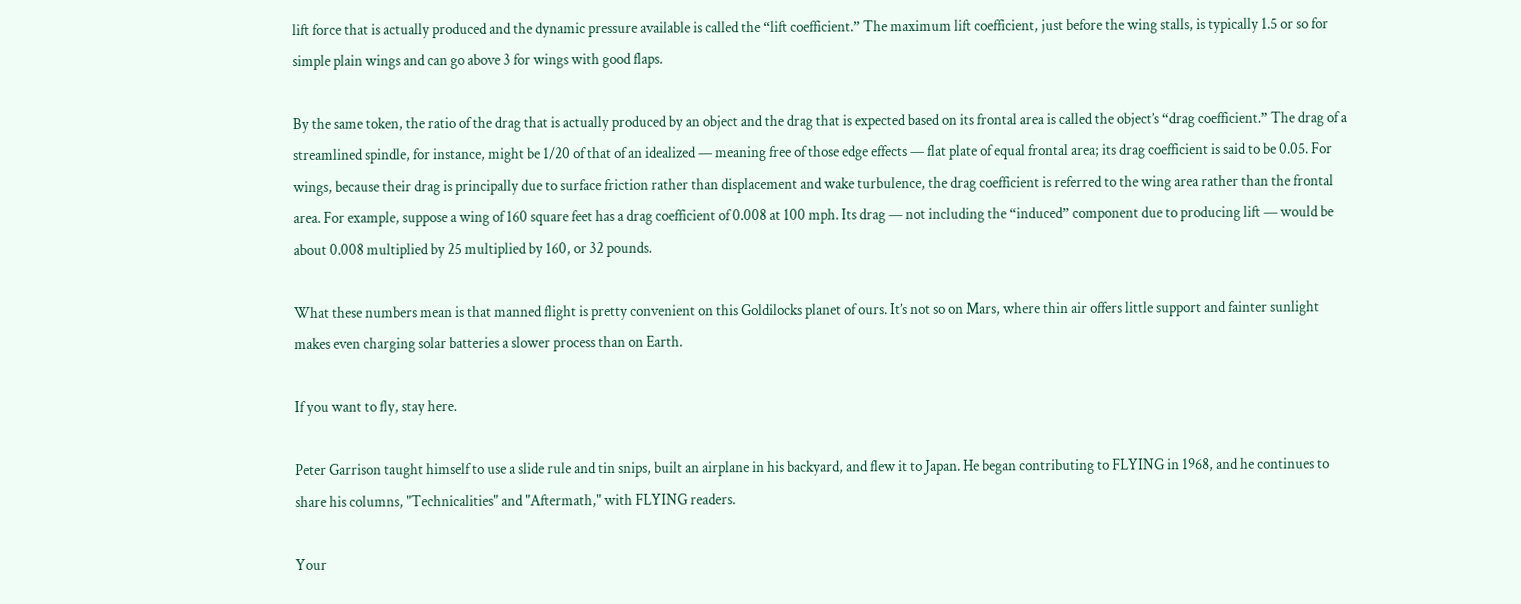lift force that is actually produced and the dynamic pressure available is called the “lift coefficient.” The maximum lift coefficient, just before the wing stalls, is typically 1.5 or so for simple plain wings and can go above 3 for wings with good flaps.

By the same token, the ratio of the drag that is actually produced by an object and the drag that is expected based on its frontal area is called the object’s “drag coefficient.” The drag of a streamlined spindle, for instance, might be 1/20 of that of an idealized — meaning free of those edge effects — flat plate of equal frontal area; its drag coefficient is said to be 0.05. For wings, because their drag is principally due to surface friction rather than displacement and wake turbulence, the drag coefficient is referred to the wing area rather than the frontal area. For example, suppose a wing of 160 square feet has a drag coefficient of 0.008 at 100 mph. Its drag — not including the “induced” component due to producing lift — would be about 0.008 multiplied by 25 multiplied by 160, or 32 pounds.

What these numbers mean is that manned flight is pretty convenient on this Goldilocks planet of ours. It’s not so on Mars, where thin air offers little support and fainter sunlight makes even charging solar batteries a slower process than on Earth.

If you want to fly, stay here.

Peter Garrison taught himself to use a slide rule and tin snips, built an airplane in his backyard, and flew it to Japan. He began contributing to FLYING in 1968, and he continues to share his columns, "Technicalities" and "Aftermath," with FLYING readers.

Your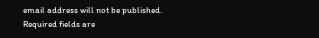email address will not be published. Required fields are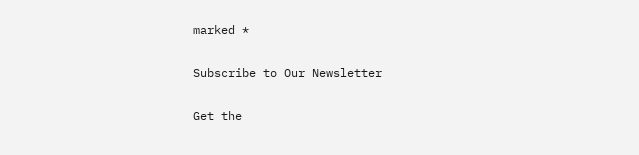marked *

Subscribe to Our Newsletter

Get the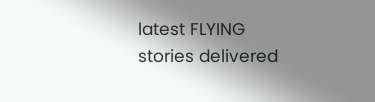latest FLYING stories delivered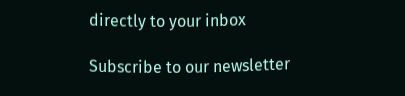directly to your inbox

Subscribe to our newsletter